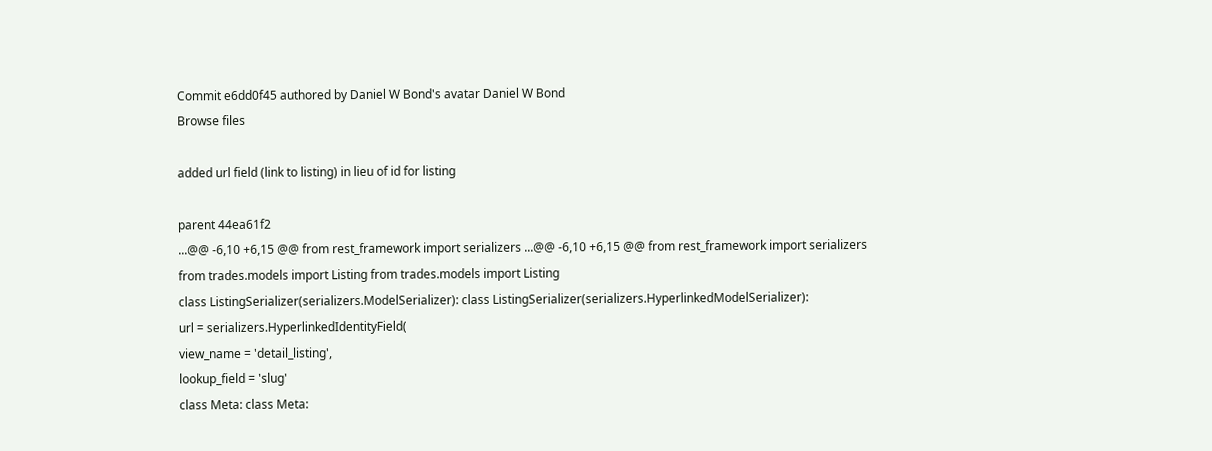Commit e6dd0f45 authored by Daniel W Bond's avatar Daniel W Bond
Browse files

added url field (link to listing) in lieu of id for listing

parent 44ea61f2
...@@ -6,10 +6,15 @@ from rest_framework import serializers ...@@ -6,10 +6,15 @@ from rest_framework import serializers
from trades.models import Listing from trades.models import Listing
class ListingSerializer(serializers.ModelSerializer): class ListingSerializer(serializers.HyperlinkedModelSerializer):
url = serializers.HyperlinkedIdentityField(
view_name = 'detail_listing',
lookup_field = 'slug'
class Meta: class Meta: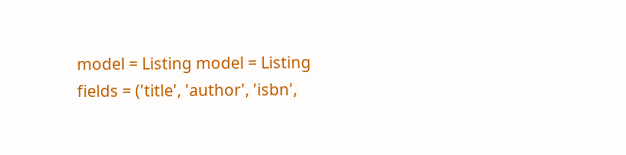model = Listing model = Listing
fields = ('title', 'author', 'isbn',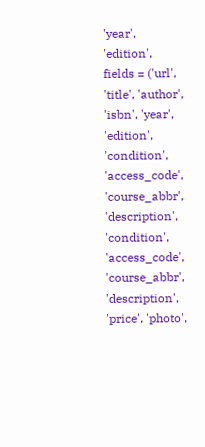'year', 'edition', fields = ('url', 'title', 'author', 'isbn', 'year', 'edition',
'condition', 'access_code', 'course_abbr', 'description', 'condition', 'access_code', 'course_abbr', 'description',
'price', 'photo',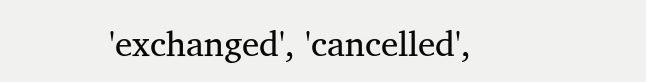'exchanged', 'cancelled',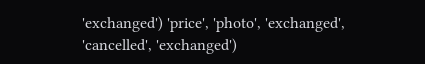'exchanged') 'price', 'photo', 'exchanged', 'cancelled', 'exchanged')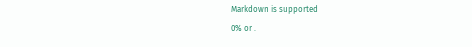Markdown is supported
0% or .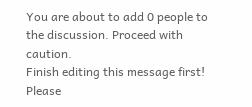You are about to add 0 people to the discussion. Proceed with caution.
Finish editing this message first!
Please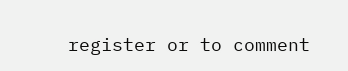register or to comment